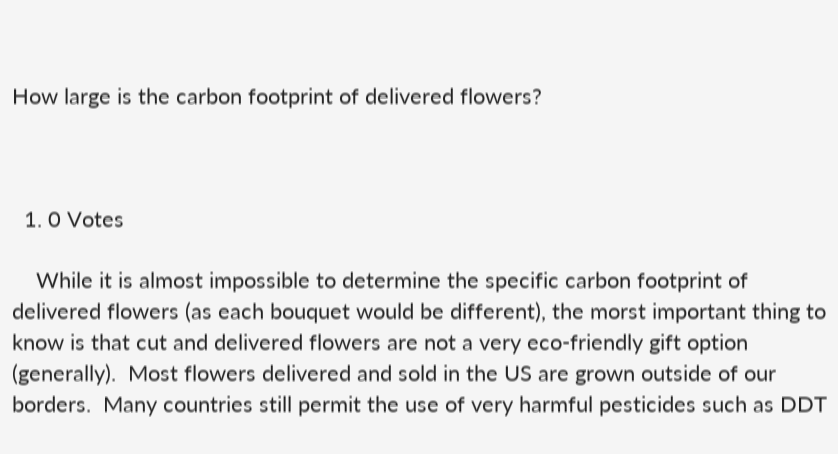How large is the carbon footprint of delivered flowers?



  1. 0 Votes

    While it is almost impossible to determine the specific carbon footprint of delivered flowers (as each bouquet would be different), the morst important thing to know is that cut and delivered flowers are not a very eco-friendly gift option (generally).  Most flowers delivered and sold in the US are grown outside of our borders.  Many countries still permit the use of very harmful pesticides such as DDT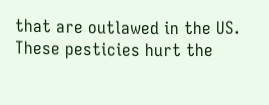that are outlawed in the US.  These pesticies hurt the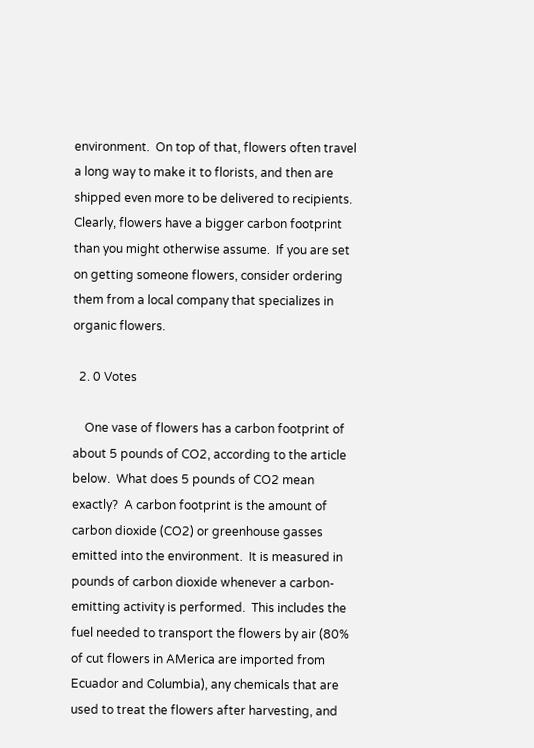environment.  On top of that, flowers often travel a long way to make it to florists, and then are shipped even more to be delivered to recipients.  Clearly, flowers have a bigger carbon footprint than you might otherwise assume.  If you are set on getting someone flowers, consider ordering them from a local company that specializes in organic flowers.

  2. 0 Votes

    One vase of flowers has a carbon footprint of about 5 pounds of CO2, according to the article below.  What does 5 pounds of CO2 mean exactly?  A carbon footprint is the amount of carbon dioxide (CO2) or greenhouse gasses emitted into the environment.  It is measured in pounds of carbon dioxide whenever a carbon-emitting activity is performed.  This includes the fuel needed to transport the flowers by air (80% of cut flowers in AMerica are imported from Ecuador and Columbia), any chemicals that are used to treat the flowers after harvesting, and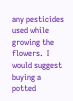any pesticides used while growing the flowers.  I would suggest buying a potted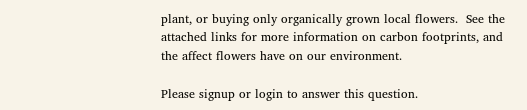plant, or buying only organically grown local flowers.  See the attached links for more information on carbon footprints, and the affect flowers have on our environment.

Please signup or login to answer this question.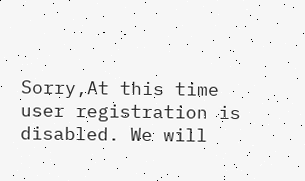Sorry,At this time user registration is disabled. We will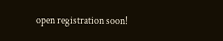open registration soon!